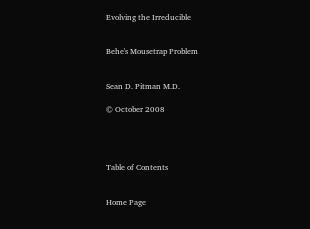Evolving the Irreducible


Behe's Mousetrap Problem


Sean D. Pitman M.D.

© October 2008




Table of Contents


Home Page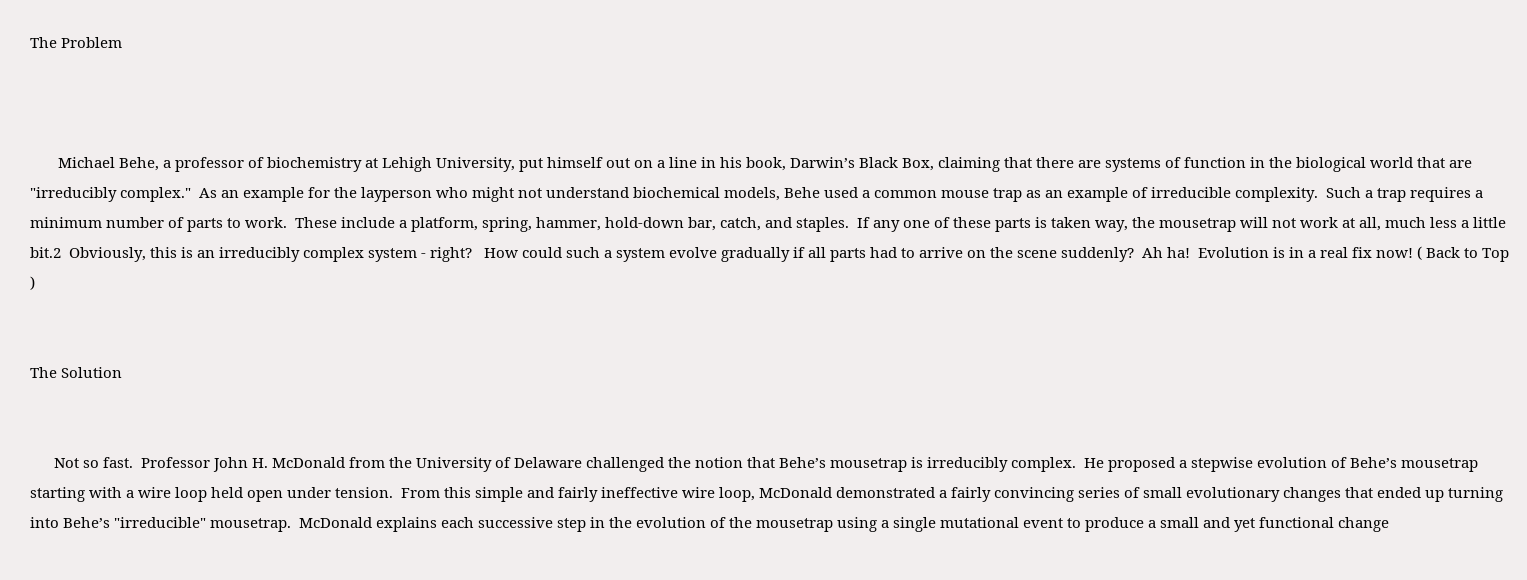The Problem



       Michael Behe, a professor of biochemistry at Lehigh University, put himself out on a line in his book, Darwin’s Black Box, claiming that there are systems of function in the biological world that are "irreducibly complex."  As an example for the layperson who might not understand biochemical models, Behe used a common mouse trap as an example of irreducible complexity.  Such a trap requires a minimum number of parts to work.  These include a platform, spring, hammer, hold-down bar, catch, and staples.  If any one of these parts is taken way, the mousetrap will not work at all, much less a little bit.2  Obviously, this is an irreducibly complex system - right?   How could such a system evolve gradually if all parts had to arrive on the scene suddenly?  Ah ha!  Evolution is in a real fix now! ( Back to Top )


The Solution


      Not so fast.  Professor John H. McDonald from the University of Delaware challenged the notion that Behe’s mousetrap is irreducibly complex.  He proposed a stepwise evolution of Behe’s mousetrap starting with a wire loop held open under tension.  From this simple and fairly ineffective wire loop, McDonald demonstrated a fairly convincing series of small evolutionary changes that ended up turning into Behe’s "irreducible" mousetrap.  McDonald explains each successive step in the evolution of the mousetrap using a single mutational event to produce a small and yet functional change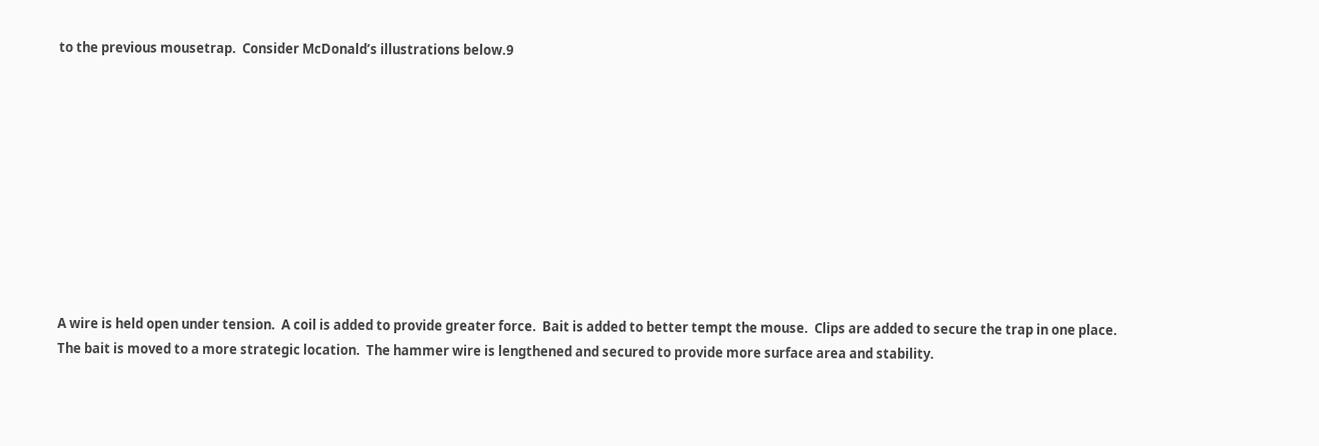to the previous mousetrap.  Consider McDonald’s illustrations below.9










A wire is held open under tension.  A coil is added to provide greater force.  Bait is added to better tempt the mouse.  Clips are added to secure the trap in one place.  The bait is moved to a more strategic location.  The hammer wire is lengthened and secured to provide more surface area and stability.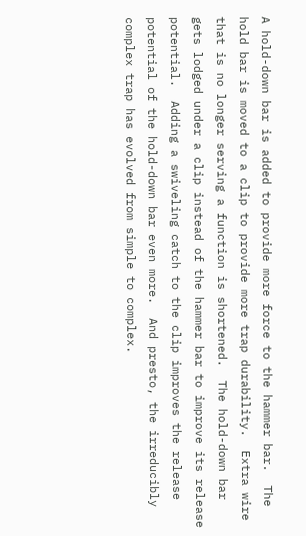A hold-down bar is added to provide more force to the hammer bar.  The hold bar is moved to a clip to provide more trap durability.  Extra wire that is no longer serving a function is shortened.  The hold-down bar gets lodged under a clip instead of the hammer bar to improve its release potential.  Adding a swiveling catch to the clip improves the release potential of the hold-down bar even more.  And presto, the irreducibly complex trap has evolved from simple to complex.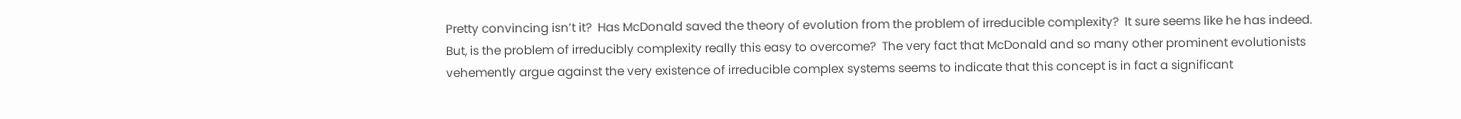Pretty convincing isn’t it?  Has McDonald saved the theory of evolution from the problem of irreducible complexity?  It sure seems like he has indeed.  But, is the problem of irreducibly complexity really this easy to overcome?  The very fact that McDonald and so many other prominent evolutionists vehemently argue against the very existence of irreducible complex systems seems to indicate that this concept is in fact a significant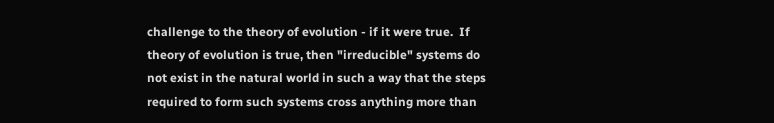challenge to the theory of evolution - if it were true.  If theory of evolution is true, then "irreducible" systems do not exist in the natural world in such a way that the steps required to form such systems cross anything more than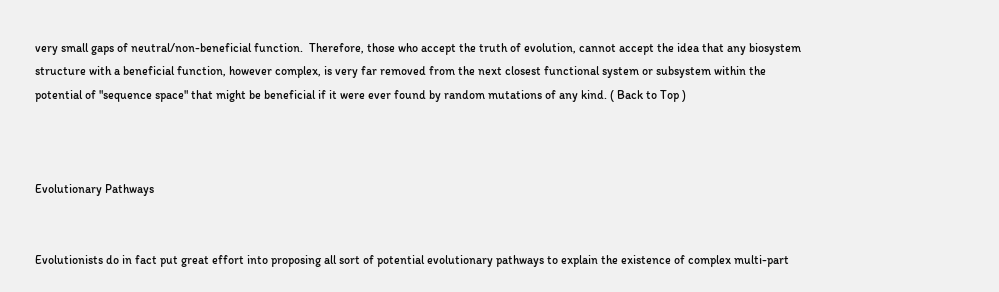very small gaps of neutral/non-beneficial function.  Therefore, those who accept the truth of evolution, cannot accept the idea that any biosystem structure with a beneficial function, however complex, is very far removed from the next closest functional system or subsystem within the potential of "sequence space" that might be beneficial if it were ever found by random mutations of any kind. ( Back to Top )



Evolutionary Pathways


Evolutionists do in fact put great effort into proposing all sort of potential evolutionary pathways to explain the existence of complex multi-part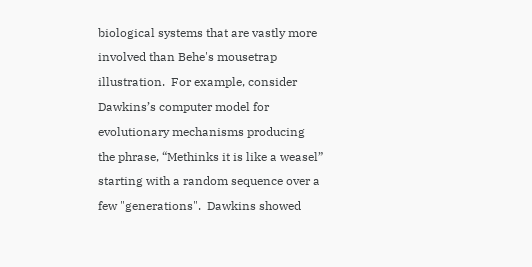biological systems that are vastly more involved than Behe's mousetrap illustration.  For example, consider Dawkins’s computer model for evolutionary mechanisms producing the phrase, “Methinks it is like a weasel” starting with a random sequence over a few "generations".  Dawkins showed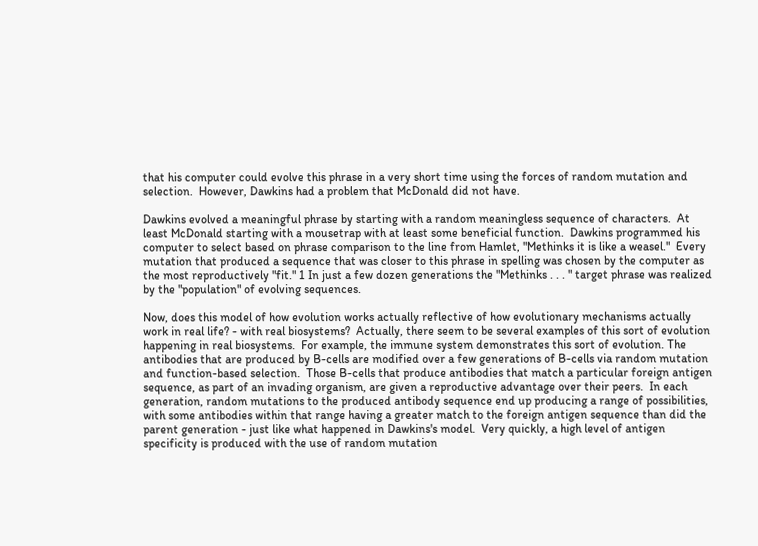that his computer could evolve this phrase in a very short time using the forces of random mutation and selection.  However, Dawkins had a problem that McDonald did not have.

Dawkins evolved a meaningful phrase by starting with a random meaningless sequence of characters.  At least McDonald starting with a mousetrap with at least some beneficial function.  Dawkins programmed his computer to select based on phrase comparison to the line from Hamlet, "Methinks it is like a weasel."  Every mutation that produced a sequence that was closer to this phrase in spelling was chosen by the computer as the most reproductively "fit." 1 In just a few dozen generations the "Methinks . . . " target phrase was realized by the "population" of evolving sequences.

Now, does this model of how evolution works actually reflective of how evolutionary mechanisms actually work in real life? - with real biosystems?  Actually, there seem to be several examples of this sort of evolution happening in real biosystems.  For example, the immune system demonstrates this sort of evolution. The antibodies that are produced by B-cells are modified over a few generations of B-cells via random mutation and function-based selection.  Those B-cells that produce antibodies that match a particular foreign antigen sequence, as part of an invading organism, are given a reproductive advantage over their peers.  In each generation, random mutations to the produced antibody sequence end up producing a range of possibilities, with some antibodies within that range having a greater match to the foreign antigen sequence than did the parent generation - just like what happened in Dawkins's model.  Very quickly, a high level of antigen specificity is produced with the use of random mutation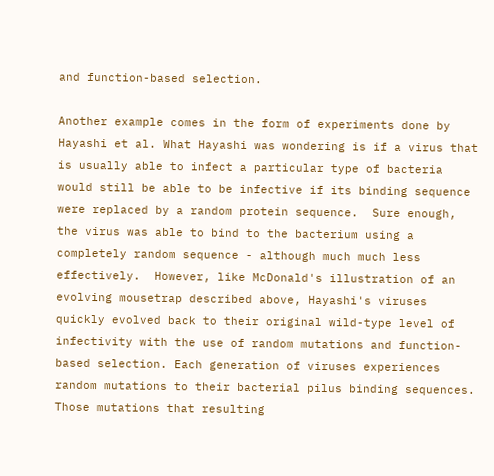and function-based selection.

Another example comes in the form of experiments done by Hayashi et al. What Hayashi was wondering is if a virus that is usually able to infect a particular type of bacteria would still be able to be infective if its binding sequence were replaced by a random protein sequence.  Sure enough, the virus was able to bind to the bacterium using a completely random sequence - although much much less effectively.  However, like McDonald's illustration of an evolving mousetrap described above, Hayashi's viruses quickly evolved back to their original wild-type level of infectivity with the use of random mutations and function-based selection. Each generation of viruses experiences random mutations to their bacterial pilus binding sequences.  Those mutations that resulting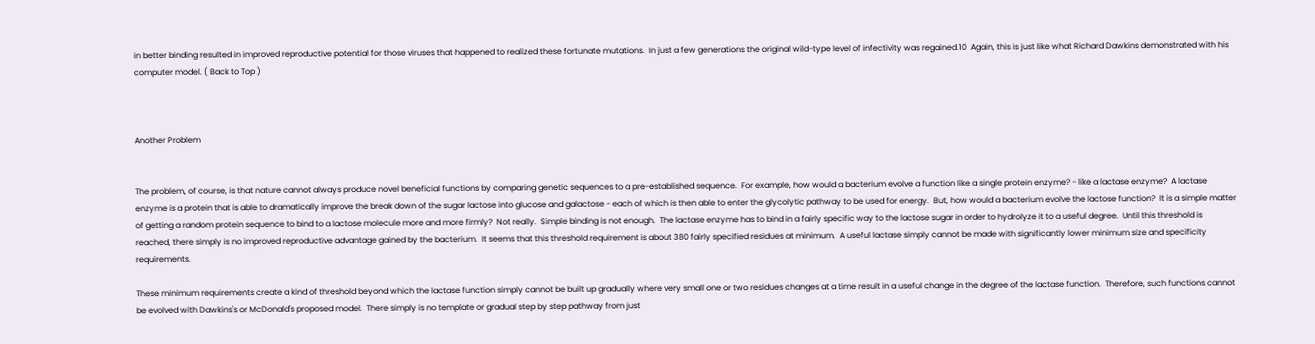in better binding resulted in improved reproductive potential for those viruses that happened to realized these fortunate mutations.  In just a few generations the original wild-type level of infectivity was regained.10  Again, this is just like what Richard Dawkins demonstrated with his computer model. ( Back to Top )



Another Problem


The problem, of course, is that nature cannot always produce novel beneficial functions by comparing genetic sequences to a pre-established sequence.  For example, how would a bacterium evolve a function like a single protein enzyme? - like a lactase enzyme?  A lactase enzyme is a protein that is able to dramatically improve the break down of the sugar lactose into glucose and galactose - each of which is then able to enter the glycolytic pathway to be used for energy.  But, how would a bacterium evolve the lactose function?  It is a simple matter of getting a random protein sequence to bind to a lactose molecule more and more firmly?  Not really.  Simple binding is not enough.  The lactase enzyme has to bind in a fairly specific way to the lactose sugar in order to hydrolyze it to a useful degree.  Until this threshold is reached, there simply is no improved reproductive advantage gained by the bacterium.  It seems that this threshold requirement is about 380 fairly specified residues at minimum.  A useful lactase simply cannot be made with significantly lower minimum size and specificity requirements.

These minimum requirements create a kind of threshold beyond which the lactase function simply cannot be built up gradually where very small one or two residues changes at a time result in a useful change in the degree of the lactase function.  Therefore, such functions cannot be evolved with Dawkins's or McDonald's proposed model.  There simply is no template or gradual step by step pathway from just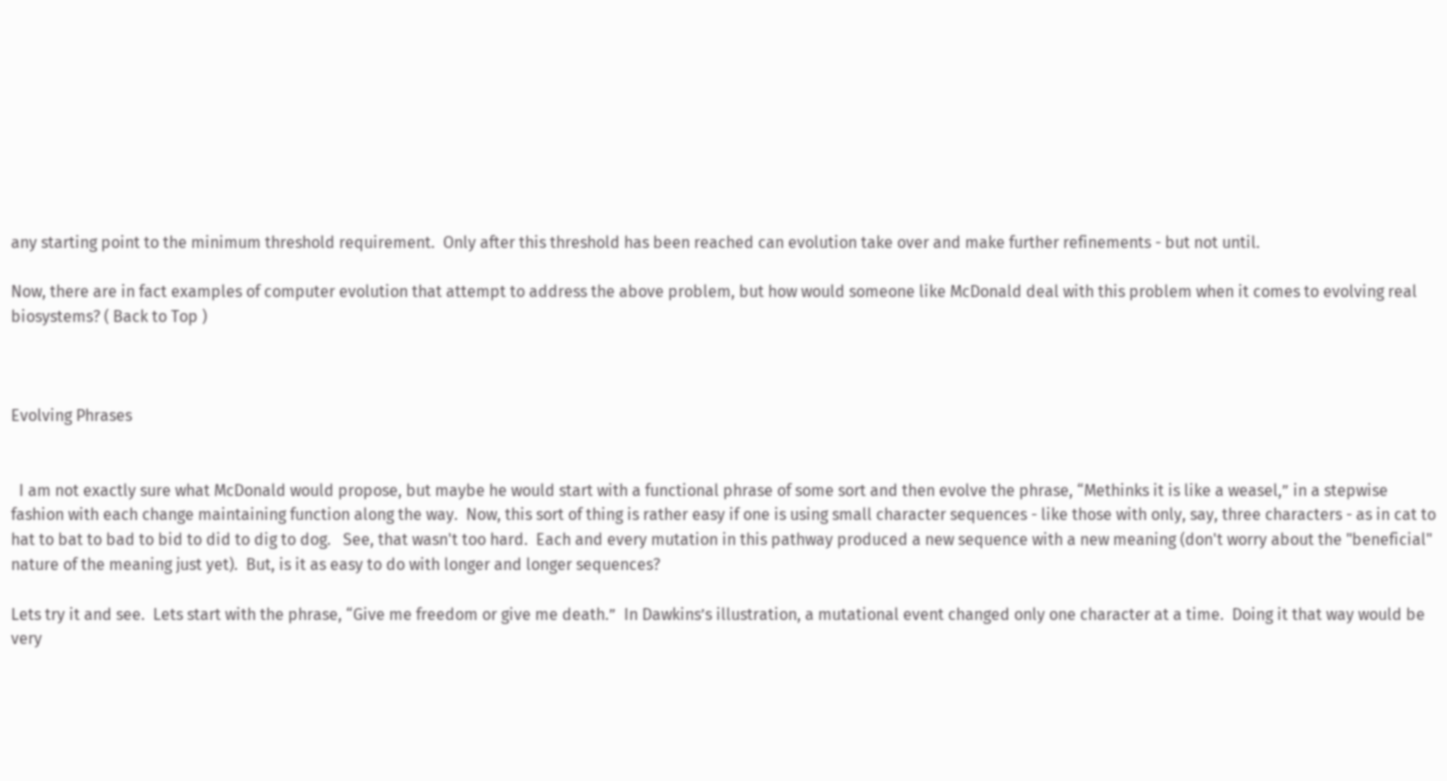any starting point to the minimum threshold requirement.  Only after this threshold has been reached can evolution take over and make further refinements - but not until.

Now, there are in fact examples of computer evolution that attempt to address the above problem, but how would someone like McDonald deal with this problem when it comes to evolving real biosystems? ( Back to Top )



Evolving Phrases


  I am not exactly sure what McDonald would propose, but maybe he would start with a functional phrase of some sort and then evolve the phrase, “Methinks it is like a weasel,” in a stepwise fashion with each change maintaining function along the way.  Now, this sort of thing is rather easy if one is using small character sequences - like those with only, say, three characters - as in cat to hat to bat to bad to bid to did to dig to dog.   See, that wasn't too hard.  Each and every mutation in this pathway produced a new sequence with a new meaning (don't worry about the "beneficial" nature of the meaning just yet).  But, is it as easy to do with longer and longer sequences?

Lets try it and see.  Lets start with the phrase, “Give me freedom or give me death.”  In Dawkins’s illustration, a mutational event changed only one character at a time.  Doing it that way would be very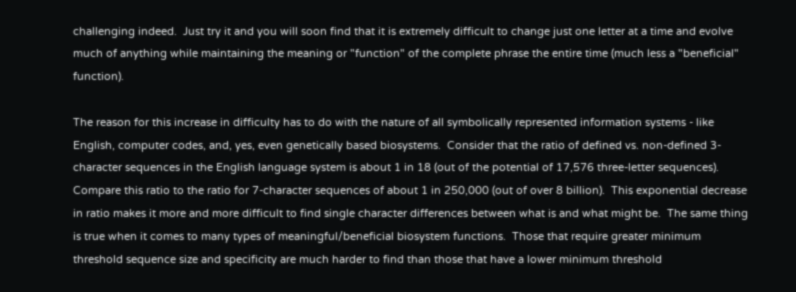challenging indeed.  Just try it and you will soon find that it is extremely difficult to change just one letter at a time and evolve much of anything while maintaining the meaning or "function" of the complete phrase the entire time (much less a "beneficial" function).

The reason for this increase in difficulty has to do with the nature of all symbolically represented information systems - like English, computer codes, and, yes, even genetically based biosystems.  Consider that the ratio of defined vs. non-defined 3-character sequences in the English language system is about 1 in 18 (out of the potential of 17,576 three-letter sequences).  Compare this ratio to the ratio for 7-character sequences of about 1 in 250,000 (out of over 8 billion).  This exponential decrease in ratio makes it more and more difficult to find single character differences between what is and what might be.  The same thing is true when it comes to many types of meaningful/beneficial biosystem functions.  Those that require greater minimum threshold sequence size and specificity are much harder to find than those that have a lower minimum threshold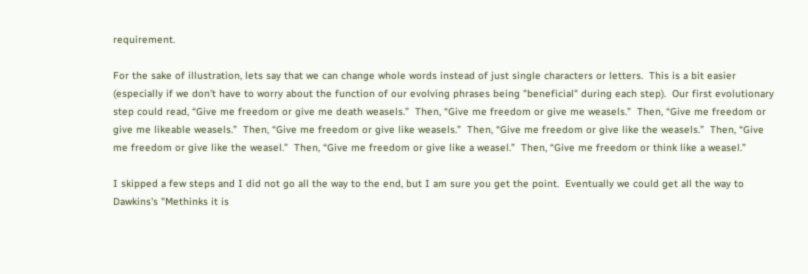requirement.

For the sake of illustration, lets say that we can change whole words instead of just single characters or letters.  This is a bit easier (especially if we don't have to worry about the function of our evolving phrases being "beneficial" during each step).  Our first evolutionary step could read, “Give me freedom or give me death weasels.”  Then, “Give me freedom or give me weasels.”  Then, “Give me freedom or give me likeable weasels.”  Then, “Give me freedom or give like weasels.”  Then, “Give me freedom or give like the weasels.”  Then, “Give me freedom or give like the weasel.”  Then, “Give me freedom or give like a weasel.”  Then, “Give me freedom or think like a weasel.”

I skipped a few steps and I did not go all the way to the end, but I am sure you get the point.  Eventually we could get all the way to Dawkins's "Methinks it is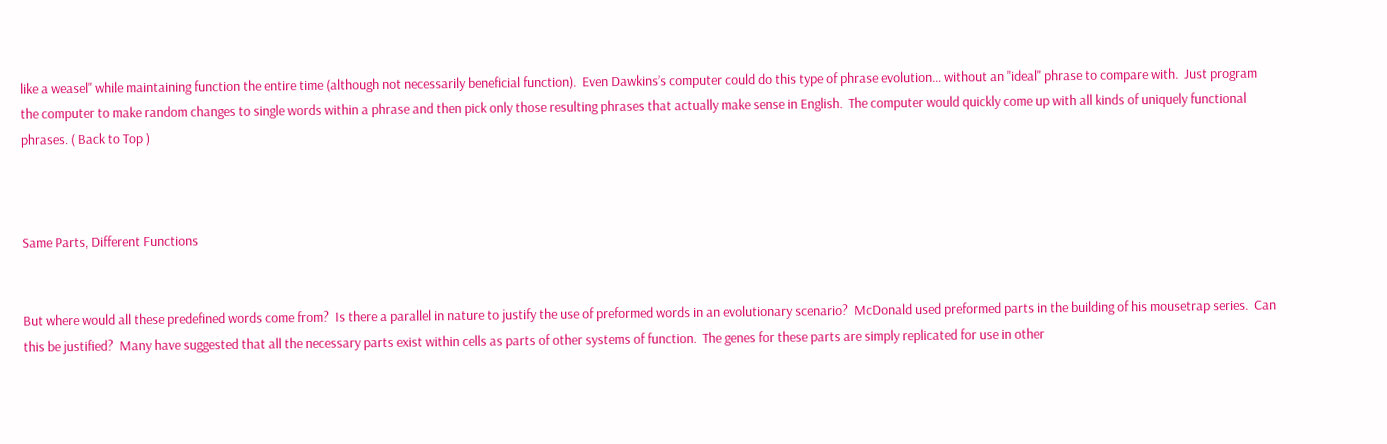like a weasel" while maintaining function the entire time (although not necessarily beneficial function).  Even Dawkins’s computer could do this type of phrase evolution… without an "ideal" phrase to compare with.  Just program the computer to make random changes to single words within a phrase and then pick only those resulting phrases that actually make sense in English.  The computer would quickly come up with all kinds of uniquely functional phrases. ( Back to Top )



Same Parts, Different Functions


But where would all these predefined words come from?  Is there a parallel in nature to justify the use of preformed words in an evolutionary scenario?  McDonald used preformed parts in the building of his mousetrap series.  Can this be justified?  Many have suggested that all the necessary parts exist within cells as parts of other systems of function.  The genes for these parts are simply replicated for use in other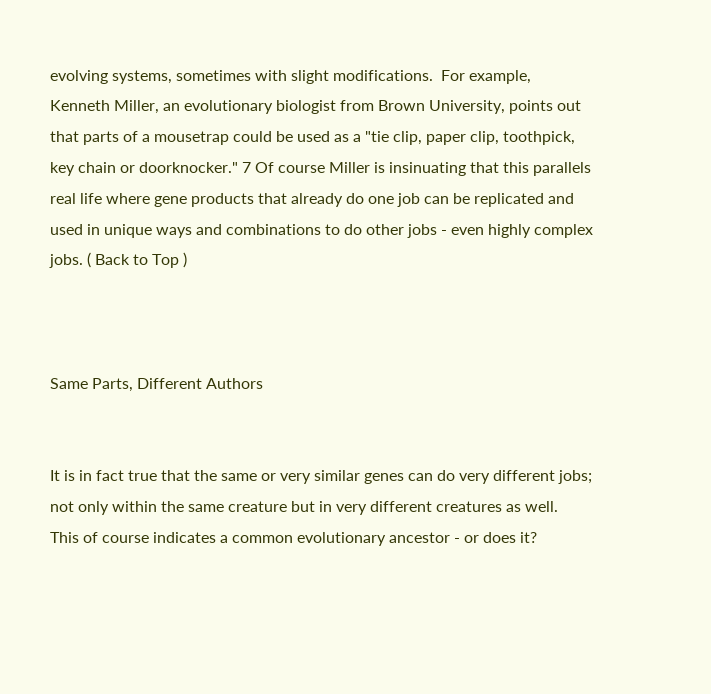evolving systems, sometimes with slight modifications.  For example, Kenneth Miller, an evolutionary biologist from Brown University, points out that parts of a mousetrap could be used as a "tie clip, paper clip, toothpick, key chain or doorknocker." 7 Of course Miller is insinuating that this parallels real life where gene products that already do one job can be replicated and used in unique ways and combinations to do other jobs - even highly complex jobs. ( Back to Top )



Same Parts, Different Authors


It is in fact true that the same or very similar genes can do very different jobs; not only within the same creature but in very different creatures as well.  This of course indicates a common evolutionary ancestor - or does it?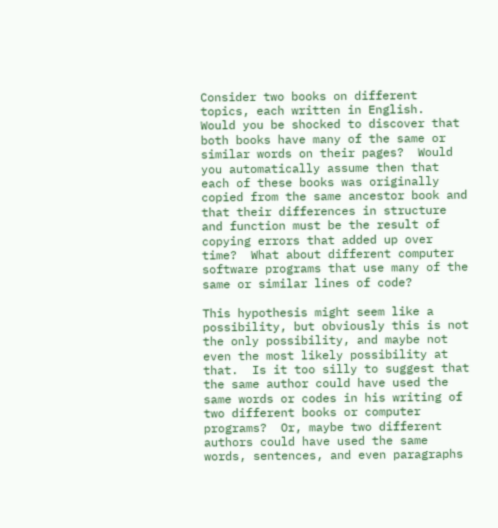Consider two books on different topics, each written in English.  Would you be shocked to discover that both books have many of the same or similar words on their pages?  Would you automatically assume then that each of these books was originally copied from the same ancestor book and that their differences in structure and function must be the result of copying errors that added up over time?  What about different computer software programs that use many of the same or similar lines of code?

This hypothesis might seem like a possibility, but obviously this is not the only possibility, and maybe not even the most likely possibility at that.  Is it too silly to suggest that the same author could have used the same words or codes in his writing of two different books or computer programs?  Or, maybe two different authors could have used the same words, sentences, and even paragraphs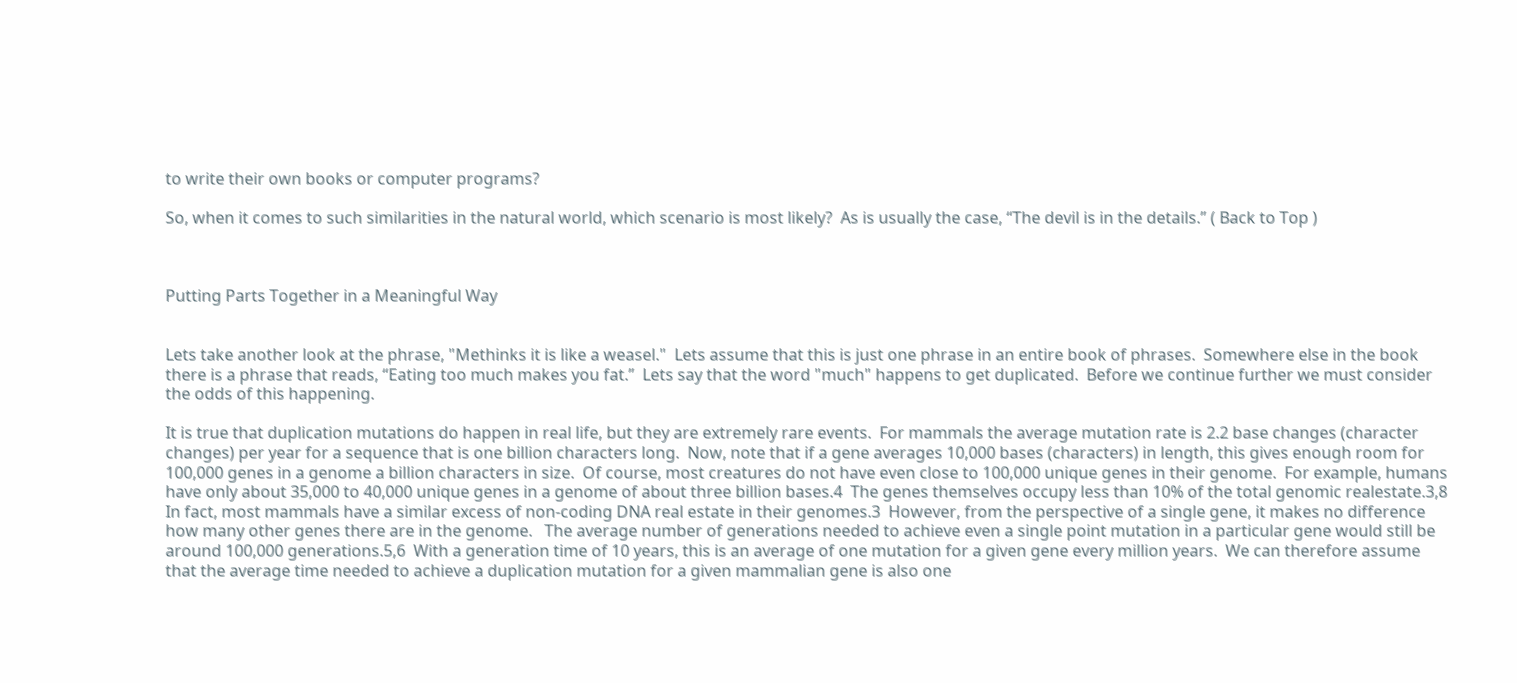to write their own books or computer programs?

So, when it comes to such similarities in the natural world, which scenario is most likely?  As is usually the case, “The devil is in the details.” ( Back to Top )



Putting Parts Together in a Meaningful Way


Lets take another look at the phrase, "Methinks it is like a weasel."  Lets assume that this is just one phrase in an entire book of phrases.  Somewhere else in the book there is a phrase that reads, “Eating too much makes you fat.”  Lets say that the word "much" happens to get duplicated.  Before we continue further we must consider the odds of this happening.

It is true that duplication mutations do happen in real life, but they are extremely rare events.  For mammals the average mutation rate is 2.2 base changes (character changes) per year for a sequence that is one billion characters long.  Now, note that if a gene averages 10,000 bases (characters) in length, this gives enough room for 100,000 genes in a genome a billion characters in size.  Of course, most creatures do not have even close to 100,000 unique genes in their genome.  For example, humans have only about 35,000 to 40,000 unique genes in a genome of about three billion bases.4  The genes themselves occupy less than 10% of the total genomic realestate.3,8  In fact, most mammals have a similar excess of non-coding DNA real estate in their genomes.3  However, from the perspective of a single gene, it makes no difference how many other genes there are in the genome.   The average number of generations needed to achieve even a single point mutation in a particular gene would still be around 100,000 generations.5,6  With a generation time of 10 years, this is an average of one mutation for a given gene every million years.  We can therefore assume that the average time needed to achieve a duplication mutation for a given mammalian gene is also one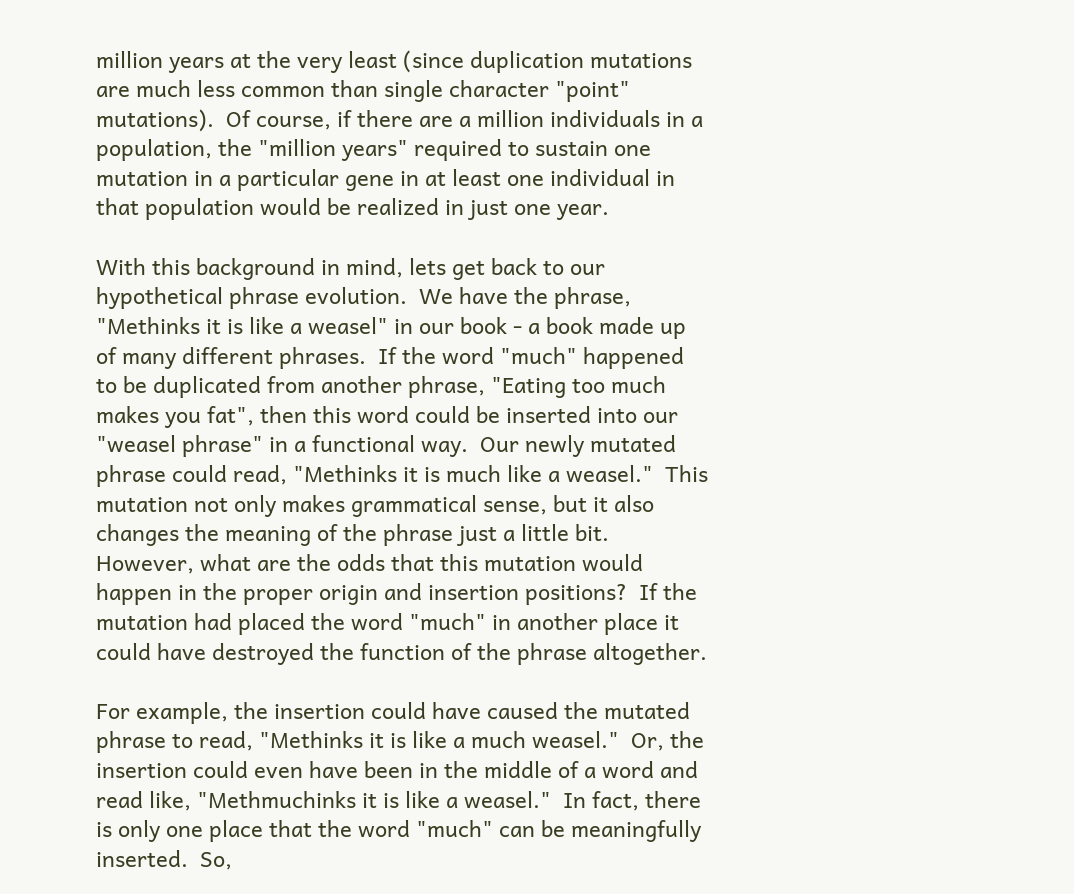million years at the very least (since duplication mutations are much less common than single character "point" mutations).  Of course, if there are a million individuals in a population, the "million years" required to sustain one mutation in a particular gene in at least one individual in that population would be realized in just one year.

With this background in mind, lets get back to our hypothetical phrase evolution.  We have the phrase, "Methinks it is like a weasel" in our book - a book made up of many different phrases.  If the word "much" happened to be duplicated from another phrase, "Eating too much makes you fat", then this word could be inserted into our "weasel phrase" in a functional way.  Our newly mutated phrase could read, "Methinks it is much like a weasel."  This mutation not only makes grammatical sense, but it also changes the meaning of the phrase just a little bit.  However, what are the odds that this mutation would happen in the proper origin and insertion positions?  If the mutation had placed the word "much" in another place it could have destroyed the function of the phrase altogether.

For example, the insertion could have caused the mutated phrase to read, "Methinks it is like a much weasel."  Or, the insertion could even have been in the middle of a word and read like, "Methmuchinks it is like a weasel."  In fact, there is only one place that the word "much" can be meaningfully inserted.  So,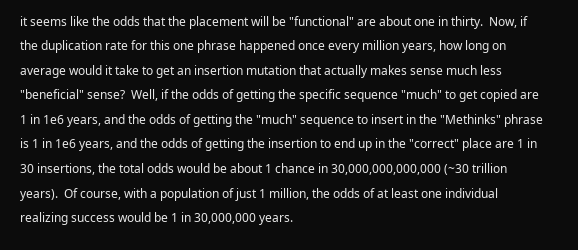it seems like the odds that the placement will be "functional" are about one in thirty.  Now, if the duplication rate for this one phrase happened once every million years, how long on average would it take to get an insertion mutation that actually makes sense much less "beneficial" sense?  Well, if the odds of getting the specific sequence "much" to get copied are 1 in 1e6 years, and the odds of getting the "much" sequence to insert in the "Methinks" phrase is 1 in 1e6 years, and the odds of getting the insertion to end up in the "correct" place are 1 in 30 insertions, the total odds would be about 1 chance in 30,000,000,000,000 (~30 trillion years).  Of course, with a population of just 1 million, the odds of at least one individual realizing success would be 1 in 30,000,000 years.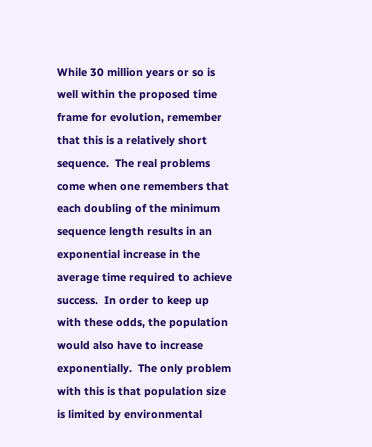While 30 million years or so is well within the proposed time frame for evolution, remember that this is a relatively short sequence.  The real problems come when one remembers that each doubling of the minimum sequence length results in an exponential increase in the average time required to achieve success.  In order to keep up with these odds, the population would also have to increase exponentially.  The only problem with this is that population size is limited by environmental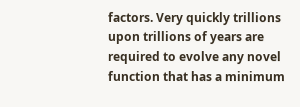factors. Very quickly trillions upon trillions of years are required to evolve any novel function that has a minimum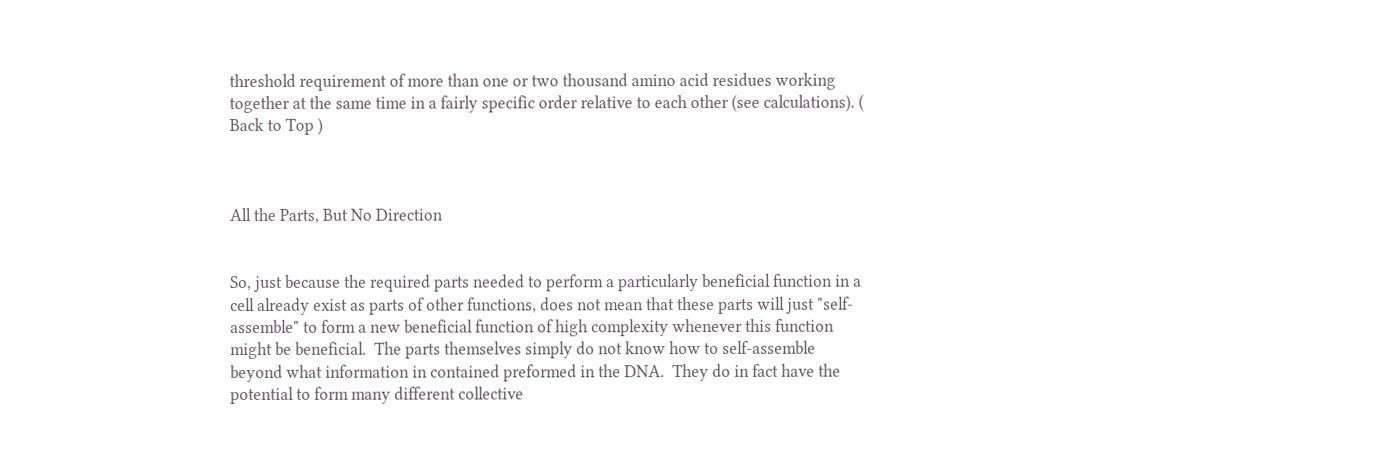threshold requirement of more than one or two thousand amino acid residues working together at the same time in a fairly specific order relative to each other (see calculations). ( Back to Top )



All the Parts, But No Direction


So, just because the required parts needed to perform a particularly beneficial function in a cell already exist as parts of other functions, does not mean that these parts will just "self-assemble" to form a new beneficial function of high complexity whenever this function might be beneficial.  The parts themselves simply do not know how to self-assemble beyond what information in contained preformed in the DNA.  They do in fact have the potential to form many different collective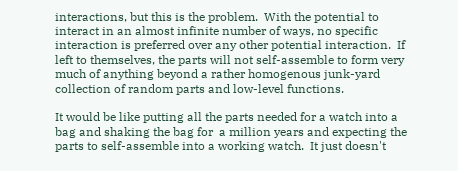interactions, but this is the problem.  With the potential to interact in an almost infinite number of ways, no specific interaction is preferred over any other potential interaction.  If left to themselves, the parts will not self-assemble to form very much of anything beyond a rather homogenous junk-yard collection of random parts and low-level functions.

It would be like putting all the parts needed for a watch into a bag and shaking the bag for  a million years and expecting the parts to self-assemble into a working watch.  It just doesn't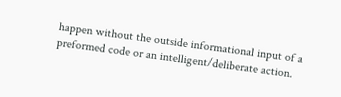happen without the outside informational input of a preformed code or an intelligent/deliberate action.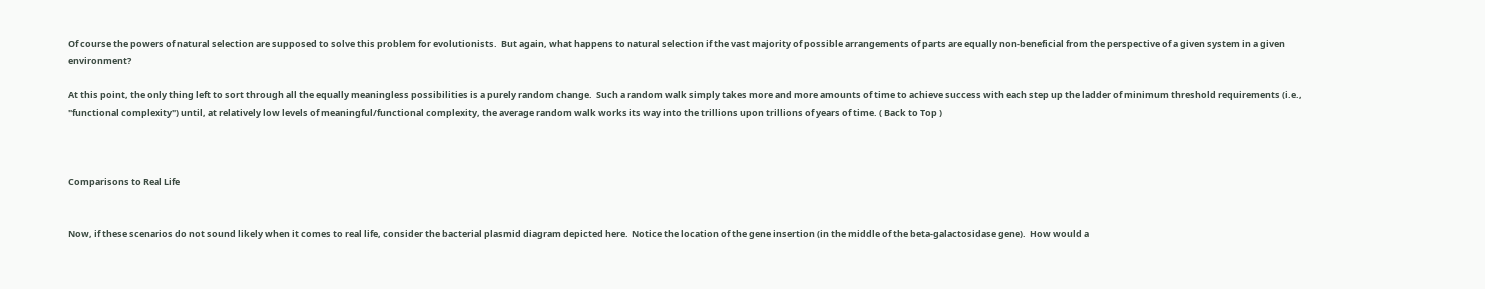Of course the powers of natural selection are supposed to solve this problem for evolutionists.  But again, what happens to natural selection if the vast majority of possible arrangements of parts are equally non-beneficial from the perspective of a given system in a given environment?

At this point, the only thing left to sort through all the equally meaningless possibilities is a purely random change.  Such a random walk simply takes more and more amounts of time to achieve success with each step up the ladder of minimum threshold requirements (i.e., "functional complexity") until, at relatively low levels of meaningful/functional complexity, the average random walk works its way into the trillions upon trillions of years of time. ( Back to Top )



Comparisons to Real Life


Now, if these scenarios do not sound likely when it comes to real life, consider the bacterial plasmid diagram depicted here.  Notice the location of the gene insertion (in the middle of the beta-galactosidase gene).  How would a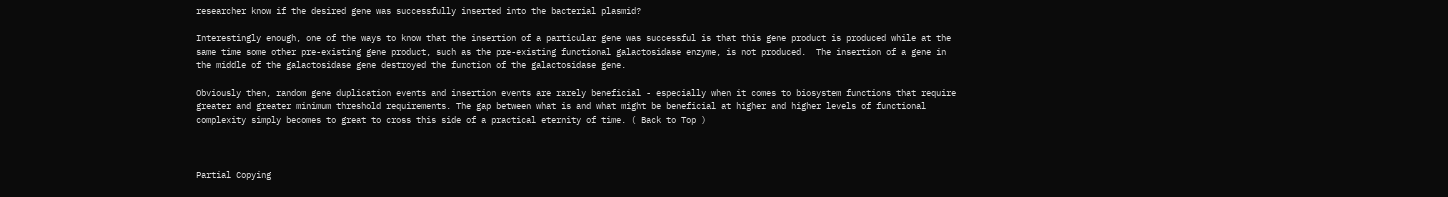researcher know if the desired gene was successfully inserted into the bacterial plasmid?

Interestingly enough, one of the ways to know that the insertion of a particular gene was successful is that this gene product is produced while at the same time some other pre-existing gene product, such as the pre-existing functional galactosidase enzyme, is not produced.  The insertion of a gene in the middle of the galactosidase gene destroyed the function of the galactosidase gene.

Obviously then, random gene duplication events and insertion events are rarely beneficial - especially when it comes to biosystem functions that require greater and greater minimum threshold requirements. The gap between what is and what might be beneficial at higher and higher levels of functional complexity simply becomes to great to cross this side of a practical eternity of time. ( Back to Top )



Partial Copying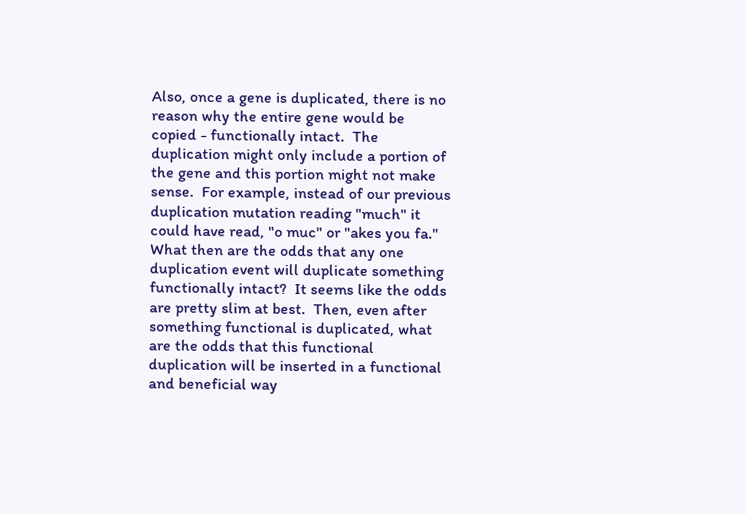Also, once a gene is duplicated, there is no reason why the entire gene would be copied - functionally intact.  The duplication might only include a portion of the gene and this portion might not make sense.  For example, instead of our previous duplication mutation reading "much" it could have read, "o muc" or "akes you fa."  What then are the odds that any one duplication event will duplicate something functionally intact?  It seems like the odds are pretty slim at best.  Then, even after something functional is duplicated, what are the odds that this functional duplication will be inserted in a functional and beneficial way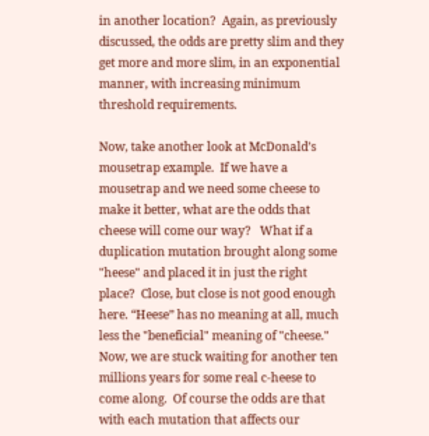in another location?  Again, as previously discussed, the odds are pretty slim and they get more and more slim, in an exponential manner, with increasing minimum threshold requirements.

Now, take another look at McDonald’s mousetrap example.  If we have a mousetrap and we need some cheese to make it better, what are the odds that cheese will come our way?   What if a duplication mutation brought along some "heese" and placed it in just the right place?  Close, but close is not good enough here. “Heese” has no meaning at all, much less the "beneficial" meaning of "cheese."  Now, we are stuck waiting for another ten millions years for some real c-heese to come along.  Of course the odds are that with each mutation that affects our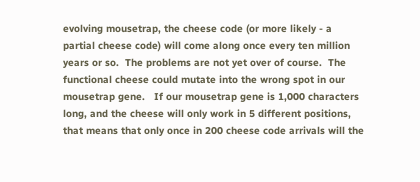evolving mousetrap, the cheese code (or more likely - a partial cheese code) will come along once every ten million years or so.  The problems are not yet over of course.  The functional cheese could mutate into the wrong spot in our mousetrap gene.   If our mousetrap gene is 1,000 characters long, and the cheese will only work in 5 different positions, that means that only once in 200 cheese code arrivals will the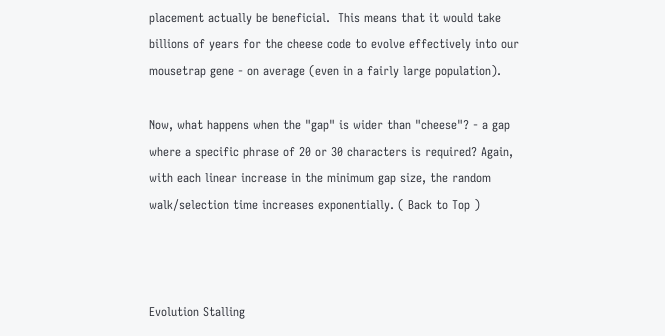placement actually be beneficial.  This means that it would take billions of years for the cheese code to evolve effectively into our mousetrap gene - on average (even in a fairly large population).

Now, what happens when the "gap" is wider than "cheese"? - a gap where a specific phrase of 20 or 30 characters is required? Again, with each linear increase in the minimum gap size, the random walk/selection time increases exponentially. ( Back to Top )



Evolution Stalling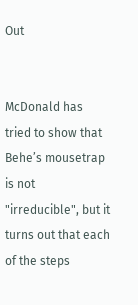Out


McDonald has tried to show that Behe’s mousetrap is not "irreducible", but it turns out that each of the steps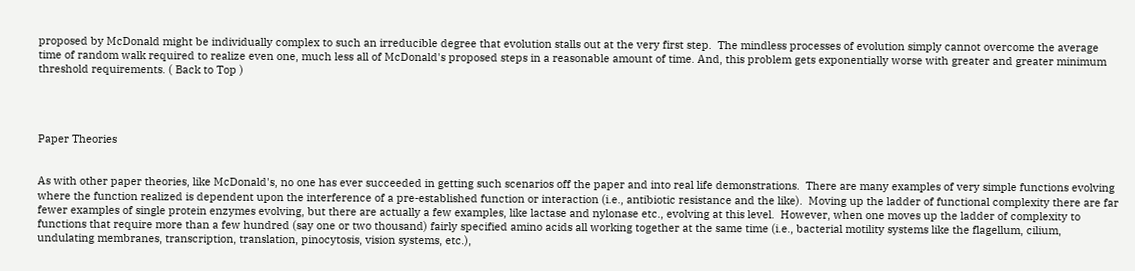proposed by McDonald might be individually complex to such an irreducible degree that evolution stalls out at the very first step.  The mindless processes of evolution simply cannot overcome the average time of random walk required to realize even one, much less all of McDonald's proposed steps in a reasonable amount of time. And, this problem gets exponentially worse with greater and greater minimum threshold requirements. ( Back to Top )




Paper Theories


As with other paper theories, like McDonald's, no one has ever succeeded in getting such scenarios off the paper and into real life demonstrations.  There are many examples of very simple functions evolving where the function realized is dependent upon the interference of a pre-established function or interaction (i.e., antibiotic resistance and the like).  Moving up the ladder of functional complexity there are far fewer examples of single protein enzymes evolving, but there are actually a few examples, like lactase and nylonase etc., evolving at this level.  However, when one moves up the ladder of complexity to functions that require more than a few hundred (say one or two thousand) fairly specified amino acids all working together at the same time (i.e., bacterial motility systems like the flagellum, cilium, undulating membranes, transcription, translation, pinocytosis, vision systems, etc.),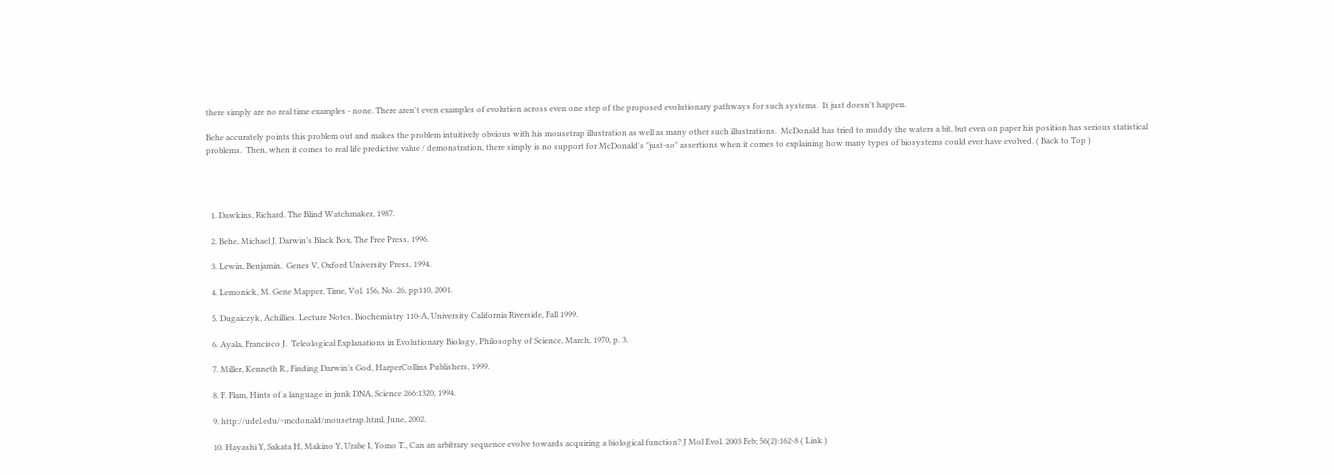there simply are no real time examples - none. There aren't even examples of evolution across even one step of the proposed evolutionary pathways for such systems.  It just doesn't happen.

Behe accurately points this problem out and makes the problem intuitively obvious with his mousetrap illustration as well as many other such illustrations.  McDonald has tried to muddy the waters a bit, but even on paper his position has serious statistical problems.  Then, when it comes to real life predictive value / demonstration, there simply is no support for McDonald's "just-so" assertions when it comes to explaining how many types of biosystems could ever have evolved. ( Back to Top )




  1. Dawkins, Richard. The Blind Watchmaker, 1987.

  2. Behe, Michael J. Darwin’s Black Box, The Free Press, 1996.

  3. Lewin, Benjamin.  Genes V, Oxford University Press, 1994.

  4. Lemonick, M. Gene Mapper, Time, Vol. 156, No. 26, pp110, 2001.

  5. Dugaiczyk, Achillies. Lecture Notes, Biochemistry 110-A, University California Riverside, Fall 1999.

  6. Ayala, Francisco J.  Teleological Explanations in Evolutionary Biology, Philosophy of Science, March, 1970, p. 3.

  7. Miller, Kenneth R., Finding Darwin’s God, HarperCollins Publishers, 1999.

  8. F. Flam, Hints of a language in junk DNA, Science 266:1320, 1994.

  9. http://udel.edu/~mcdonald/mousetrap.html, June, 2002.

  10. Hayashi Y, Sakata H, Makino Y, Urabe I, Yomo T., Can an arbitrary sequence evolve towards acquiring a biological function? J Mol Evol. 2003 Feb; 56(2):162-8 ( Link )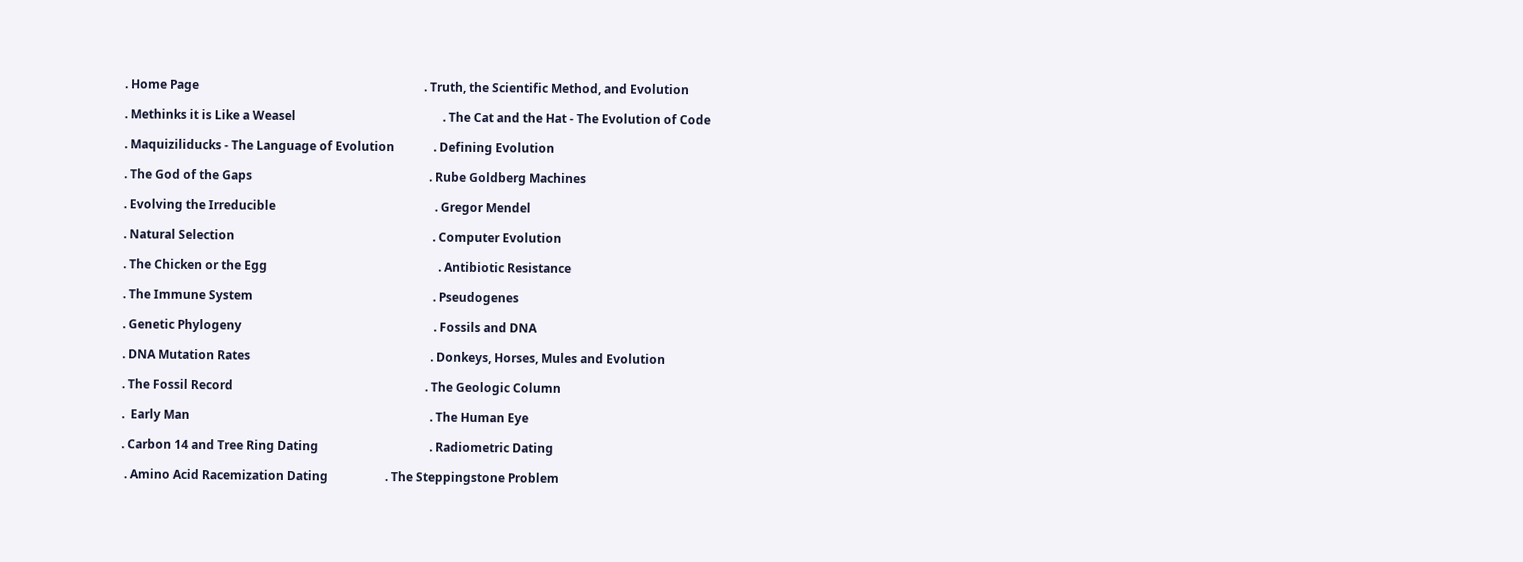. Home Page                                                                           . Truth, the Scientific Method, and Evolution

. Methinks it is Like a Weasel                                                 . The Cat and the Hat - The Evolution of Code

. Maquiziliducks - The Language of Evolution             . Defining Evolution

. The God of the Gaps                                                           . Rube Goldberg Machines

. Evolving the Irreducible                                                     . Gregor Mendel

. Natural Selection                                                                  . Computer Evolution

. The Chicken or the Egg                                                         . Antibiotic Resistance

. The Immune System                                                            . Pseudogenes

. Genetic Phylogeny                                                                . Fossils and DNA

. DNA Mutation Rates                                                            . Donkeys, Horses, Mules and Evolution

. The Fossil Record                                                                . The Geologic Column

.  Early Man                                                                                . The Human Eye

. Carbon 14 and Tree Ring Dating                                     . Radiometric Dating

 . Amino Acid Racemization Dating                   . The Steppingstone Problem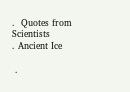.  Quotes from Scientists                                                           . Ancient Ice

 .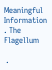Meaningful Information                                                          . The Flagellum

 .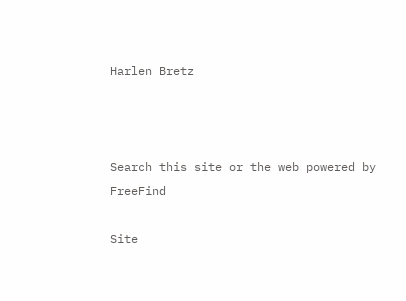Harlen Bretz



Search this site or the web powered by FreeFind

Site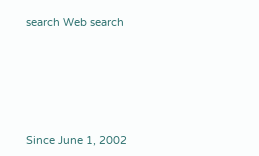search Web search








Since June 1, 2002